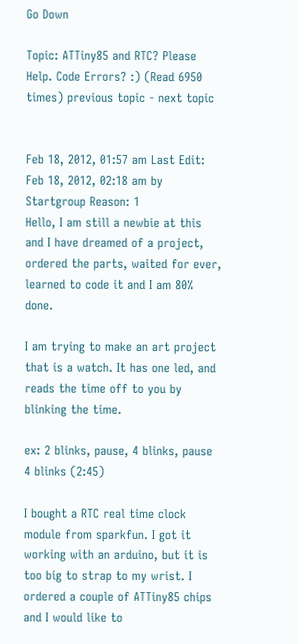Go Down

Topic: ATTiny85 and RTC? Please Help. Code Errors? :) (Read 6950 times) previous topic - next topic


Feb 18, 2012, 01:57 am Last Edit: Feb 18, 2012, 02:18 am by Startgroup Reason: 1
Hello, I am still a newbie at this and I have dreamed of a project, ordered the parts, waited for ever, learned to code it and I am 80% done.

I am trying to make an art project that is a watch. It has one led, and reads the time off to you by blinking the time.

ex: 2 blinks, pause, 4 blinks, pause 4 blinks (2:45)

I bought a RTC real time clock module from sparkfun. I got it working with an arduino, but it is too big to strap to my wrist. I ordered a couple of ATTiny85 chips and I would like to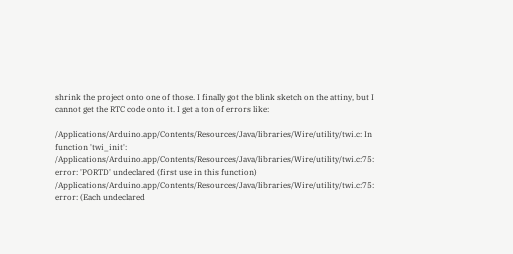shrink the project onto one of those. I finally got the blink sketch on the attiny, but I cannot get the RTC code onto it. I get a ton of errors like:

/Applications/Arduino.app/Contents/Resources/Java/libraries/Wire/utility/twi.c: In function 'twi_init':
/Applications/Arduino.app/Contents/Resources/Java/libraries/Wire/utility/twi.c:75: error: 'PORTD' undeclared (first use in this function)
/Applications/Arduino.app/Contents/Resources/Java/libraries/Wire/utility/twi.c:75: error: (Each undeclared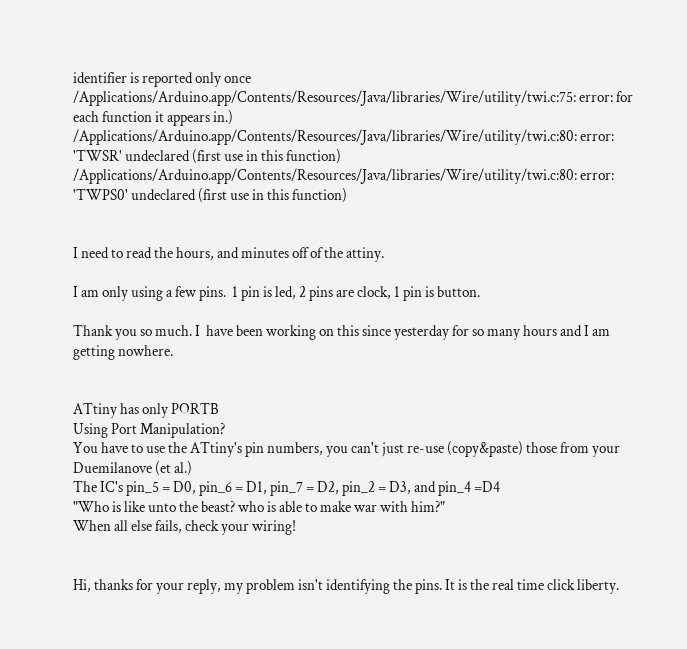identifier is reported only once
/Applications/Arduino.app/Contents/Resources/Java/libraries/Wire/utility/twi.c:75: error: for each function it appears in.)
/Applications/Arduino.app/Contents/Resources/Java/libraries/Wire/utility/twi.c:80: error: 'TWSR' undeclared (first use in this function)
/Applications/Arduino.app/Contents/Resources/Java/libraries/Wire/utility/twi.c:80: error: 'TWPS0' undeclared (first use in this function)


I need to read the hours, and minutes off of the attiny.

I am only using a few pins.  1 pin is led, 2 pins are clock, 1 pin is button.

Thank you so much. I  have been working on this since yesterday for so many hours and I am getting nowhere.


ATtiny has only PORTB
Using Port Manipulation?
You have to use the ATtiny's pin numbers, you can't just re-use (copy&paste) those from your Duemilanove (et al.)
The IC's pin_5 = D0, pin_6 = D1, pin_7 = D2, pin_2 = D3, and pin_4 =D4
"Who is like unto the beast? who is able to make war with him?"
When all else fails, check your wiring!


Hi, thanks for your reply, my problem isn't identifying the pins. It is the real time click liberty.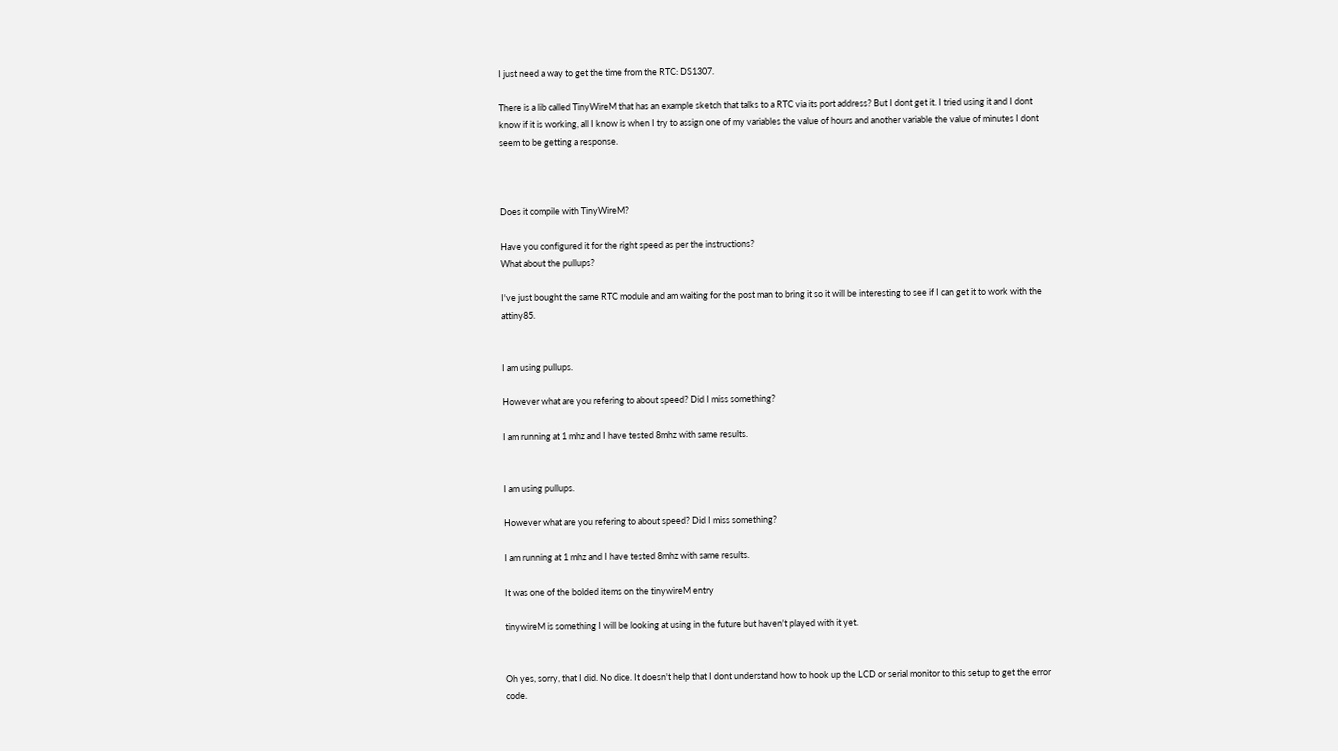I just need a way to get the time from the RTC: DS1307.

There is a lib called TinyWireM that has an example sketch that talks to a RTC via its port address? But I dont get it. I tried using it and I dont know if it is working, all I know is when I try to assign one of my variables the value of hours and another variable the value of minutes I dont seem to be getting a response.



Does it compile with TinyWireM?

Have you configured it for the right speed as per the instructions?
What about the pullups?

I've just bought the same RTC module and am waiting for the post man to bring it so it will be interesting to see if I can get it to work with the attiny85.


I am using pullups.

However what are you refering to about speed? Did I miss something?

I am running at 1 mhz and I have tested 8mhz with same results.


I am using pullups.

However what are you refering to about speed? Did I miss something?

I am running at 1 mhz and I have tested 8mhz with same results.

It was one of the bolded items on the tinywireM entry

tinywireM is something I will be looking at using in the future but haven't played with it yet.


Oh yes, sorry, that I did. No dice. It doesn't help that I dont understand how to hook up the LCD or serial monitor to this setup to get the error code.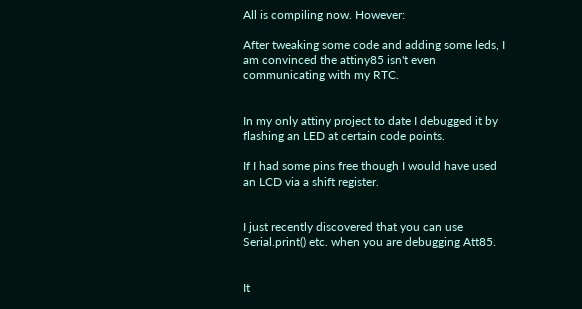All is compiling now. However:

After tweaking some code and adding some leds, I am convinced the attiny85 isn't even communicating with my RTC.


In my only attiny project to date I debugged it by flashing an LED at certain code points.

If I had some pins free though I would have used an LCD via a shift register.


I just recently discovered that you can use Serial.print() etc. when you are debugging Att85.


It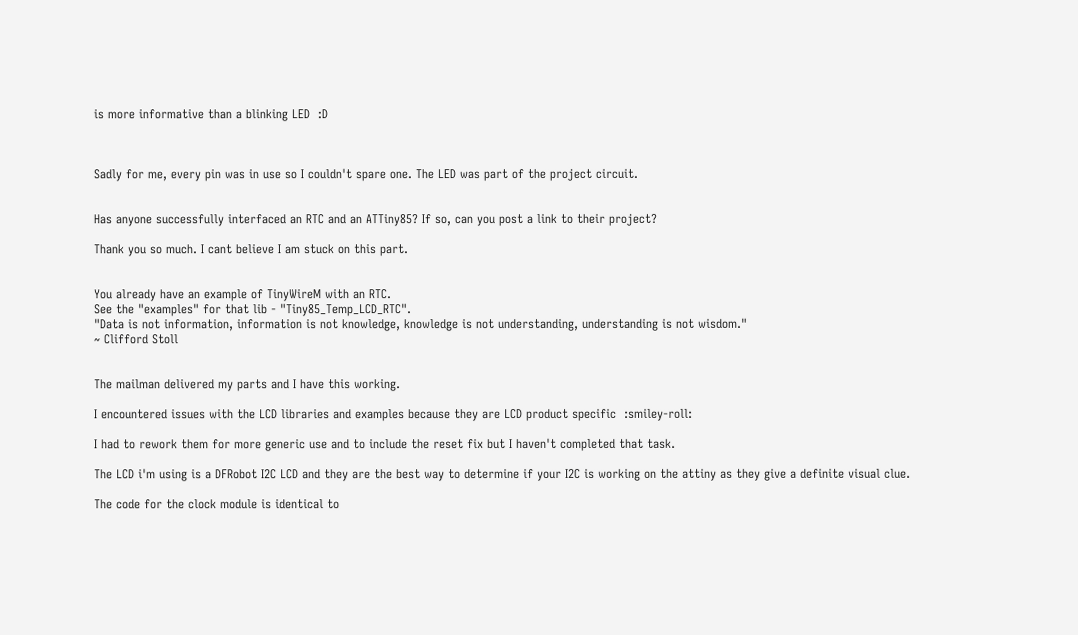is more informative than a blinking LED  :D



Sadly for me, every pin was in use so I couldn't spare one. The LED was part of the project circuit.


Has anyone successfully interfaced an RTC and an ATTiny85? If so, can you post a link to their project?

Thank you so much. I cant believe I am stuck on this part.


You already have an example of TinyWireM with an RTC.
See the "examples" for that lib - "Tiny85_Temp_LCD_RTC".
"Data is not information, information is not knowledge, knowledge is not understanding, understanding is not wisdom."
~ Clifford Stoll


The mailman delivered my parts and I have this working.

I encountered issues with the LCD libraries and examples because they are LCD product specific  :smiley-roll:

I had to rework them for more generic use and to include the reset fix but I haven't completed that task.

The LCD i'm using is a DFRobot I2C LCD and they are the best way to determine if your I2C is working on the attiny as they give a definite visual clue.

The code for the clock module is identical to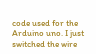code used for the Arduino uno. I just switched the wire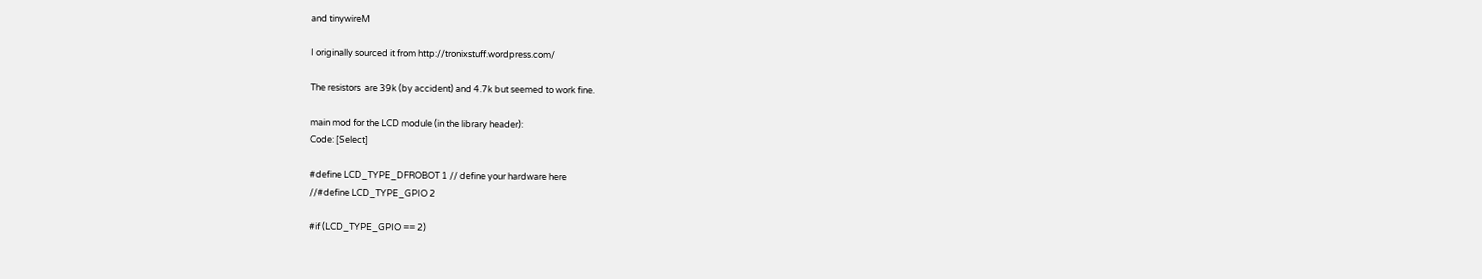and tinywireM

I originally sourced it from http://tronixstuff.wordpress.com/

The resistors  are 39k (by accident) and 4.7k but seemed to work fine.

main mod for the LCD module (in the library header):
Code: [Select]

#define LCD_TYPE_DFROBOT 1 // define your hardware here
//#define LCD_TYPE_GPIO 2

#if (LCD_TYPE_GPIO == 2)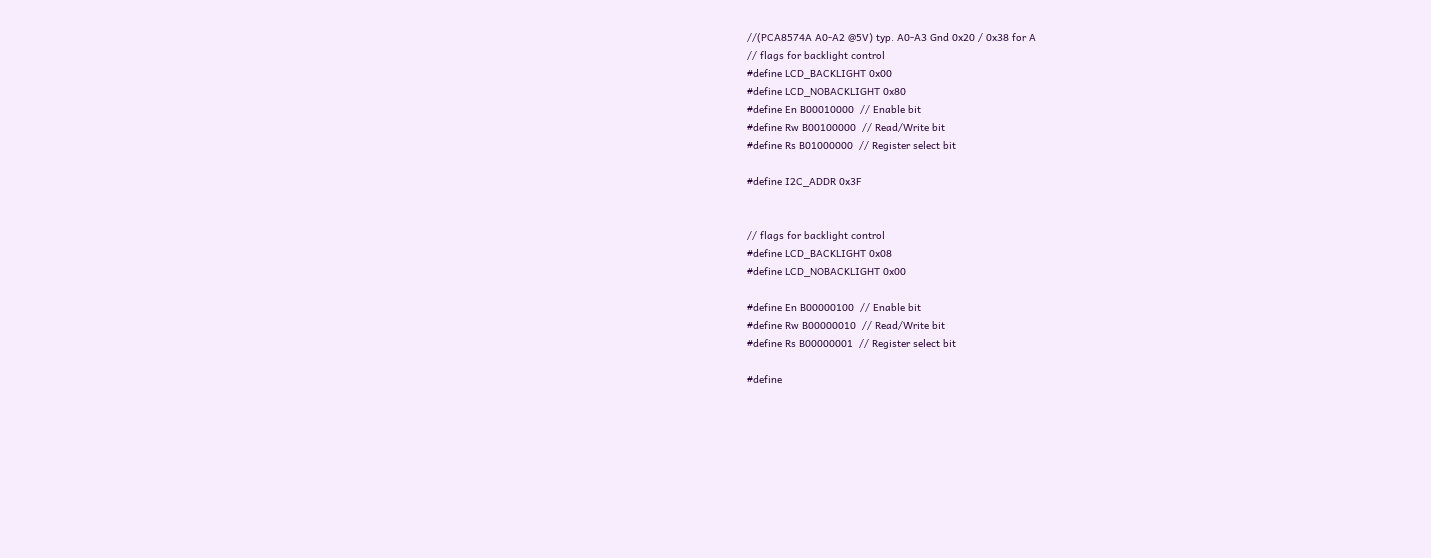//(PCA8574A A0-A2 @5V) typ. A0-A3 Gnd 0x20 / 0x38 for A
// flags for backlight control
#define LCD_BACKLIGHT 0x00
#define LCD_NOBACKLIGHT 0x80
#define En B00010000  // Enable bit
#define Rw B00100000  // Read/Write bit
#define Rs B01000000  // Register select bit

#define I2C_ADDR 0x3F


// flags for backlight control
#define LCD_BACKLIGHT 0x08
#define LCD_NOBACKLIGHT 0x00

#define En B00000100  // Enable bit
#define Rw B00000010  // Read/Write bit
#define Rs B00000001  // Register select bit

#define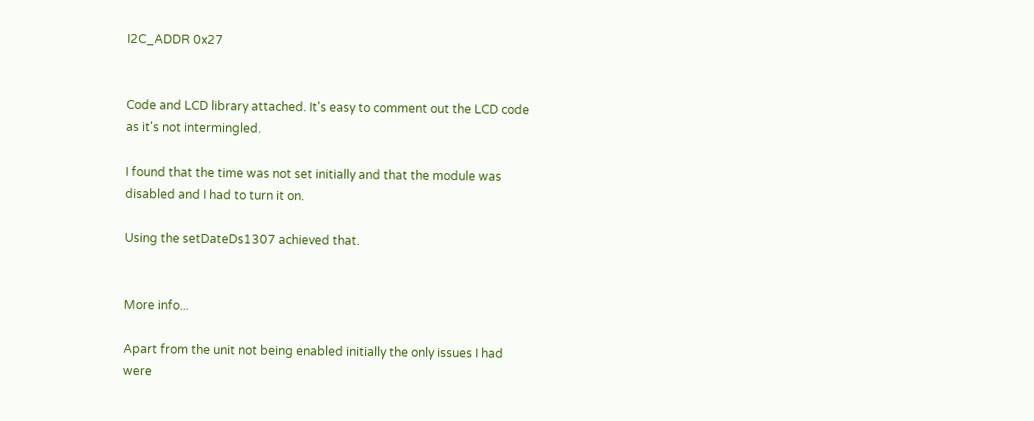I2C_ADDR 0x27


Code and LCD library attached. It's easy to comment out the LCD code as it's not intermingled.

I found that the time was not set initially and that the module was disabled and I had to turn it on.

Using the setDateDs1307 achieved that.


More info...

Apart from the unit not being enabled initially the only issues I had were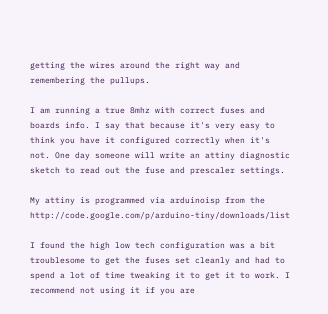getting the wires around the right way and remembering the pullups.

I am running a true 8mhz with correct fuses and boards info. I say that because it's very easy to think you have it configured correctly when it's not. One day someone will write an attiny diagnostic sketch to read out the fuse and prescaler settings.

My attiny is programmed via arduinoisp from the http://code.google.com/p/arduino-tiny/downloads/list

I found the high low tech configuration was a bit troublesome to get the fuses set cleanly and had to spend a lot of time tweaking it to get it to work. I recommend not using it if you are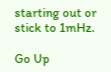starting out or stick to 1mHz.

Go Up